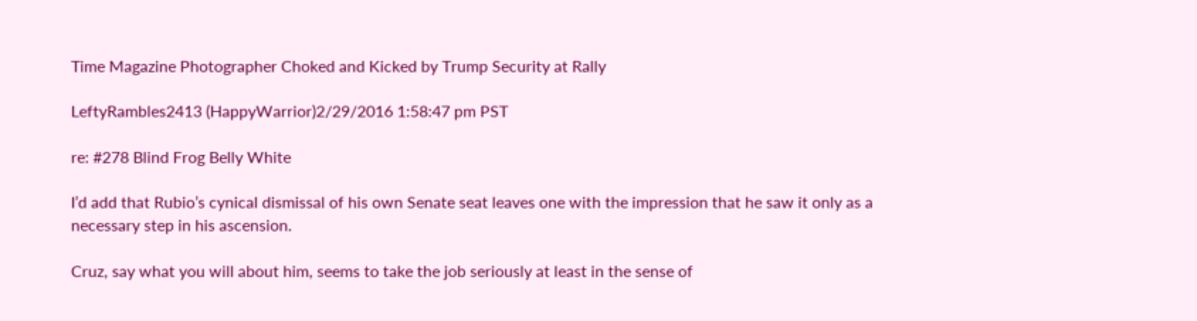Time Magazine Photographer Choked and Kicked by Trump Security at Rally

LeftyRambles2413 (HappyWarrior)2/29/2016 1:58:47 pm PST

re: #278 Blind Frog Belly White

I’d add that Rubio’s cynical dismissal of his own Senate seat leaves one with the impression that he saw it only as a necessary step in his ascension.

Cruz, say what you will about him, seems to take the job seriously at least in the sense of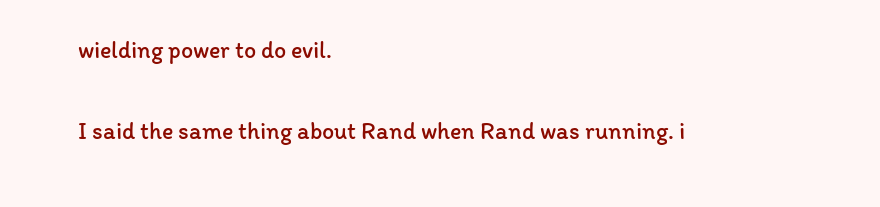wielding power to do evil.

I said the same thing about Rand when Rand was running. i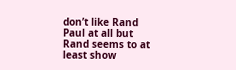don’t like Rand Paul at all but Rand seems to at least show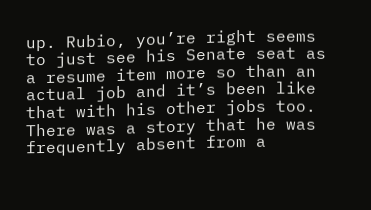up. Rubio, you’re right seems to just see his Senate seat as a resume item more so than an actual job and it’s been like that with his other jobs too. There was a story that he was frequently absent from a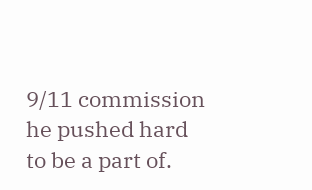9/11 commission he pushed hard to be a part of.